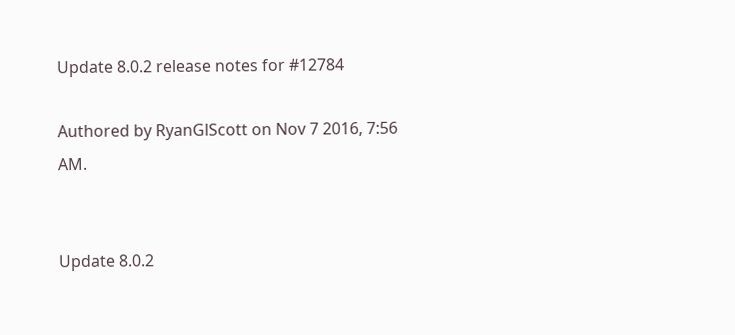Update 8.0.2 release notes for #12784

Authored by RyanGlScott on Nov 7 2016, 7:56 AM.


Update 8.0.2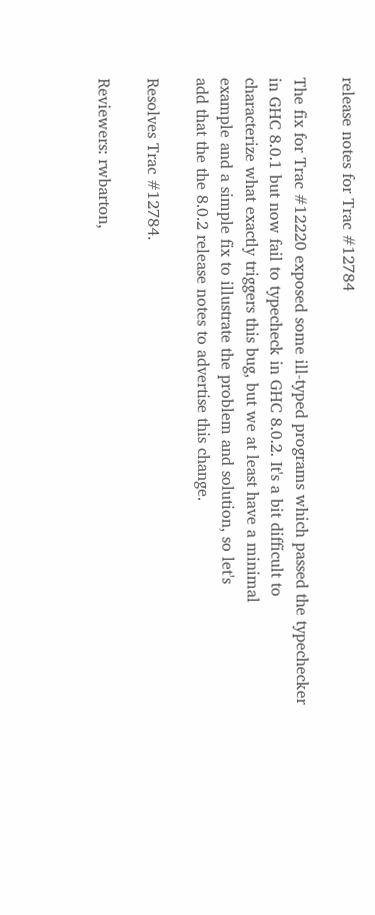release notes for Trac #12784

The fix for Trac #12220 exposed some ill-typed programs which passed the typechecker
in GHC 8.0.1 but now fail to typecheck in GHC 8.0.2. It's a bit difficult to
characterize what exactly triggers this bug, but we at least have a minimal
example and a simple fix to illustrate the problem and solution, so let's
add that the the 8.0.2 release notes to advertise this change.

Resolves Trac #12784.

Reviewers: rwbarton,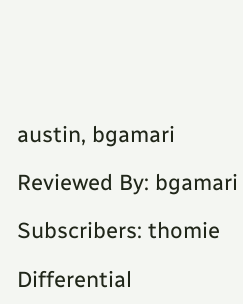austin, bgamari

Reviewed By: bgamari

Subscribers: thomie

Differential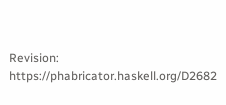Revision: https://phabricator.haskell.org/D2682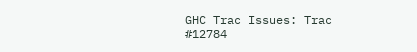GHC Trac Issues: Trac #12784